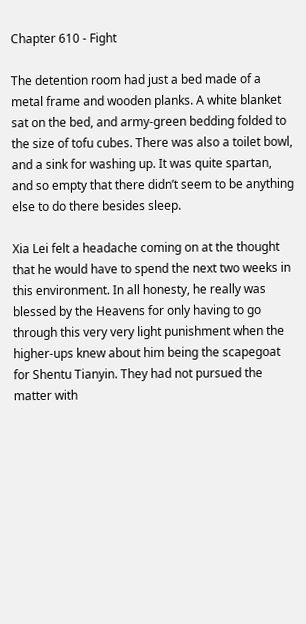Chapter 610 - Fight

The detention room had just a bed made of a metal frame and wooden planks. A white blanket sat on the bed, and army-green bedding folded to the size of tofu cubes. There was also a toilet bowl, and a sink for washing up. It was quite spartan, and so empty that there didn’t seem to be anything else to do there besides sleep.

Xia Lei felt a headache coming on at the thought that he would have to spend the next two weeks in this environment. In all honesty, he really was blessed by the Heavens for only having to go through this very very light punishment when the higher-ups knew about him being the scapegoat for Shentu Tianyin. They had not pursued the matter with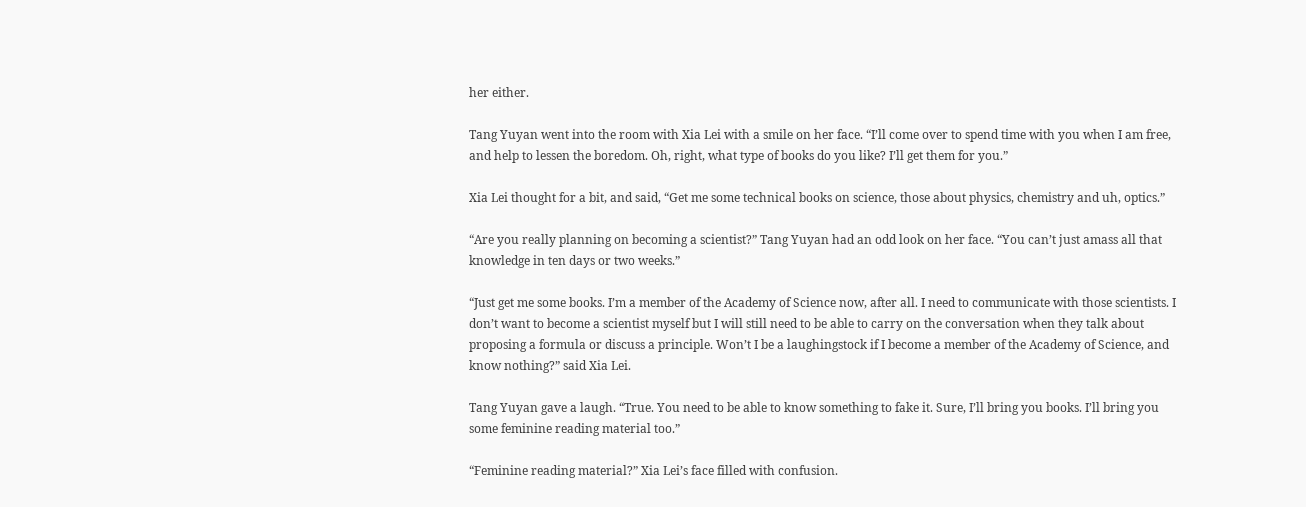her either.

Tang Yuyan went into the room with Xia Lei with a smile on her face. “I’ll come over to spend time with you when I am free, and help to lessen the boredom. Oh, right, what type of books do you like? I’ll get them for you.”

Xia Lei thought for a bit, and said, “Get me some technical books on science, those about physics, chemistry and uh, optics.”

“Are you really planning on becoming a scientist?” Tang Yuyan had an odd look on her face. “You can’t just amass all that knowledge in ten days or two weeks.”

“Just get me some books. I’m a member of the Academy of Science now, after all. I need to communicate with those scientists. I don’t want to become a scientist myself but I will still need to be able to carry on the conversation when they talk about proposing a formula or discuss a principle. Won’t I be a laughingstock if I become a member of the Academy of Science, and know nothing?” said Xia Lei.

Tang Yuyan gave a laugh. “True. You need to be able to know something to fake it. Sure, I’ll bring you books. I’ll bring you some feminine reading material too.”

“Feminine reading material?” Xia Lei’s face filled with confusion.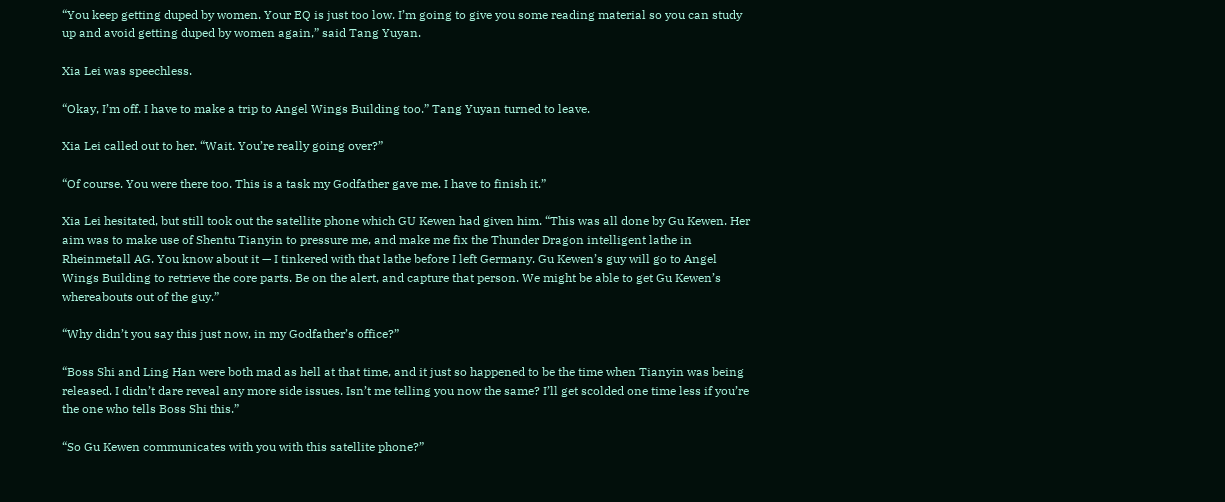“You keep getting duped by women. Your EQ is just too low. I’m going to give you some reading material so you can study up and avoid getting duped by women again,” said Tang Yuyan.

Xia Lei was speechless.

“Okay, I’m off. I have to make a trip to Angel Wings Building too.” Tang Yuyan turned to leave.

Xia Lei called out to her. “Wait. You’re really going over?”

“Of course. You were there too. This is a task my Godfather gave me. I have to finish it.”

Xia Lei hesitated, but still took out the satellite phone which GU Kewen had given him. “This was all done by Gu Kewen. Her aim was to make use of Shentu Tianyin to pressure me, and make me fix the Thunder Dragon intelligent lathe in Rheinmetall AG. You know about it — I tinkered with that lathe before I left Germany. Gu Kewen’s guy will go to Angel Wings Building to retrieve the core parts. Be on the alert, and capture that person. We might be able to get Gu Kewen’s whereabouts out of the guy.”

“Why didn’t you say this just now, in my Godfather’s office?”

“Boss Shi and Ling Han were both mad as hell at that time, and it just so happened to be the time when Tianyin was being released. I didn’t dare reveal any more side issues. Isn’t me telling you now the same? I’ll get scolded one time less if you’re the one who tells Boss Shi this.”

“So Gu Kewen communicates with you with this satellite phone?”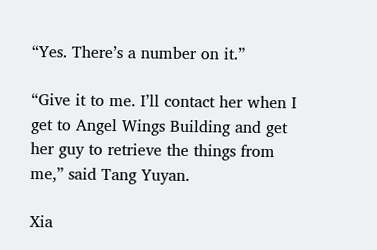“Yes. There’s a number on it.”

“Give it to me. I’ll contact her when I get to Angel Wings Building and get her guy to retrieve the things from me,” said Tang Yuyan.

Xia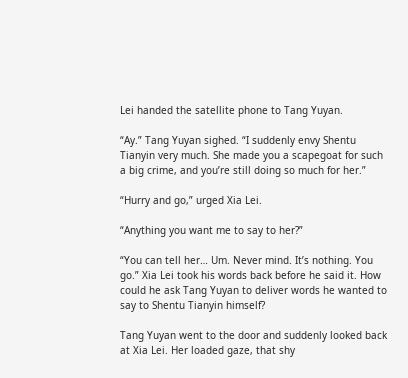Lei handed the satellite phone to Tang Yuyan.

“Ay.” Tang Yuyan sighed. “I suddenly envy Shentu Tianyin very much. She made you a scapegoat for such a big crime, and you’re still doing so much for her.”

“Hurry and go,” urged Xia Lei.

“Anything you want me to say to her?”

“You can tell her… Um. Never mind. It’s nothing. You go.” Xia Lei took his words back before he said it. How could he ask Tang Yuyan to deliver words he wanted to say to Shentu Tianyin himself?

Tang Yuyan went to the door and suddenly looked back at Xia Lei. Her loaded gaze, that shy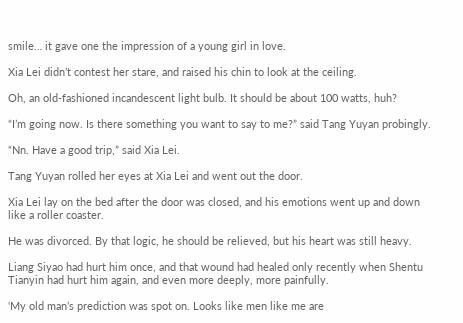smile… it gave one the impression of a young girl in love.

Xia Lei didn’t contest her stare, and raised his chin to look at the ceiling.

Oh, an old-fashioned incandescent light bulb. It should be about 100 watts, huh?

“I’m going now. Is there something you want to say to me?” said Tang Yuyan probingly.

“Nn. Have a good trip,” said Xia Lei.

Tang Yuyan rolled her eyes at Xia Lei and went out the door.

Xia Lei lay on the bed after the door was closed, and his emotions went up and down like a roller coaster.

He was divorced. By that logic, he should be relieved, but his heart was still heavy.

Liang Siyao had hurt him once, and that wound had healed only recently when Shentu Tianyin had hurt him again, and even more deeply, more painfully.

‘My old man’s prediction was spot on. Looks like men like me are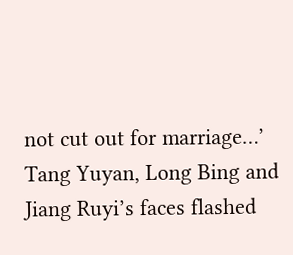not cut out for marriage…’ Tang Yuyan, Long Bing and Jiang Ruyi’s faces flashed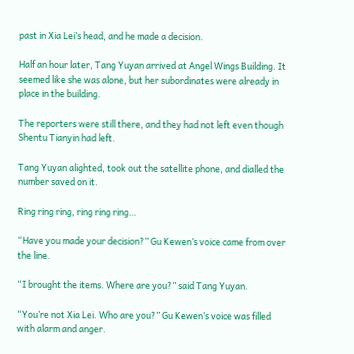past in Xia Lei’s head, and he made a decision.

Half an hour later, Tang Yuyan arrived at Angel Wings Building. It seemed like she was alone, but her subordinates were already in place in the building.

The reporters were still there, and they had not left even though Shentu Tianyin had left.

Tang Yuyan alighted, took out the satellite phone, and dialled the number saved on it.

Ring ring ring, ring ring ring…

“Have you made your decision?” Gu Kewen’s voice came from over the line.

“I brought the items. Where are you?” said Tang Yuyan.

“You’re not Xia Lei. Who are you?” Gu Kewen’s voice was filled with alarm and anger.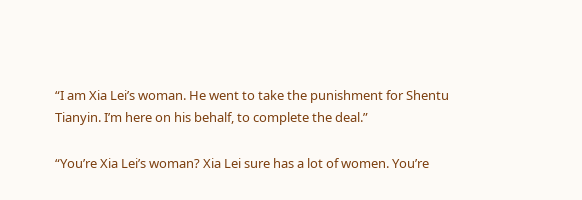“I am Xia Lei’s woman. He went to take the punishment for Shentu Tianyin. I’m here on his behalf, to complete the deal.”

“You’re Xia Lei’s woman? Xia Lei sure has a lot of women. You’re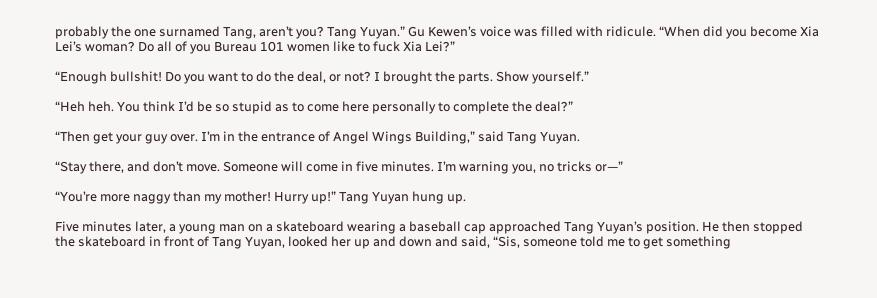probably the one surnamed Tang, aren’t you? Tang Yuyan.” Gu Kewen’s voice was filled with ridicule. “When did you become Xia Lei’s woman? Do all of you Bureau 101 women like to fuck Xia Lei?”

“Enough bullshit! Do you want to do the deal, or not? I brought the parts. Show yourself.”

“Heh heh. You think I’d be so stupid as to come here personally to complete the deal?”

“Then get your guy over. I’m in the entrance of Angel Wings Building,” said Tang Yuyan.

“Stay there, and don’t move. Someone will come in five minutes. I’m warning you, no tricks or—”

“You’re more naggy than my mother! Hurry up!” Tang Yuyan hung up.

Five minutes later, a young man on a skateboard wearing a baseball cap approached Tang Yuyan’s position. He then stopped the skateboard in front of Tang Yuyan, looked her up and down and said, “Sis, someone told me to get something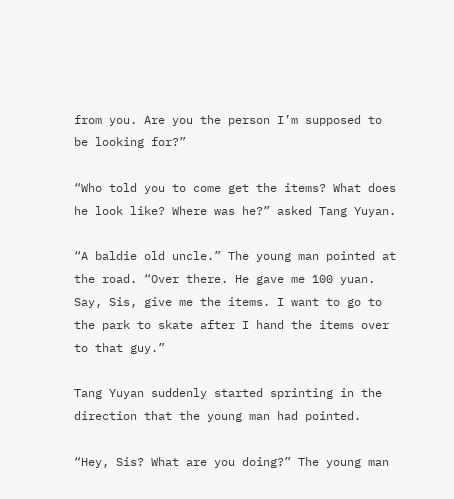from you. Are you the person I’m supposed to be looking for?”

“Who told you to come get the items? What does he look like? Where was he?” asked Tang Yuyan.

“A baldie old uncle.” The young man pointed at the road. “Over there. He gave me 100 yuan. Say, Sis, give me the items. I want to go to the park to skate after I hand the items over to that guy.”

Tang Yuyan suddenly started sprinting in the direction that the young man had pointed.

“Hey, Sis? What are you doing?” The young man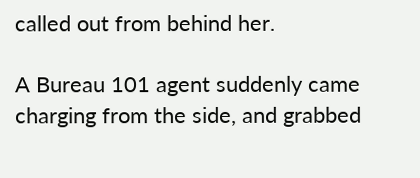called out from behind her.

A Bureau 101 agent suddenly came charging from the side, and grabbed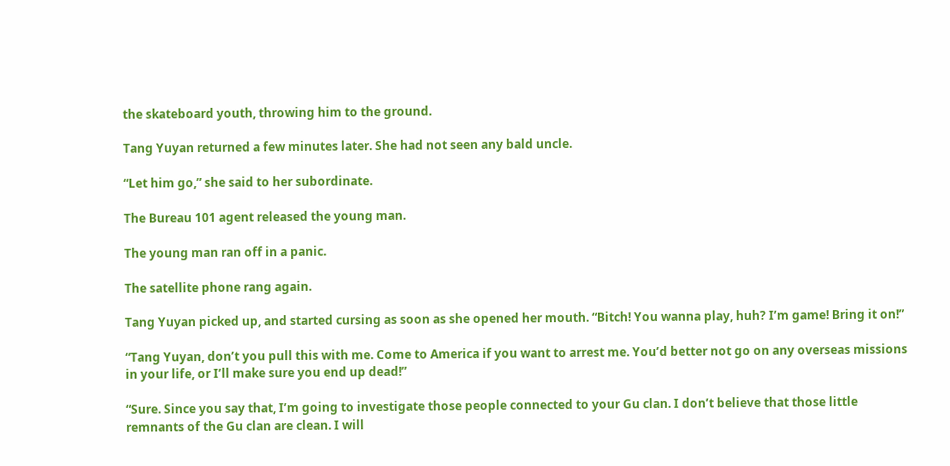the skateboard youth, throwing him to the ground.

Tang Yuyan returned a few minutes later. She had not seen any bald uncle.

“Let him go,” she said to her subordinate.

The Bureau 101 agent released the young man.

The young man ran off in a panic.

The satellite phone rang again.

Tang Yuyan picked up, and started cursing as soon as she opened her mouth. “Bitch! You wanna play, huh? I’m game! Bring it on!”

“Tang Yuyan, don’t you pull this with me. Come to America if you want to arrest me. You’d better not go on any overseas missions in your life, or I’ll make sure you end up dead!”

“Sure. Since you say that, I’m going to investigate those people connected to your Gu clan. I don’t believe that those little remnants of the Gu clan are clean. I will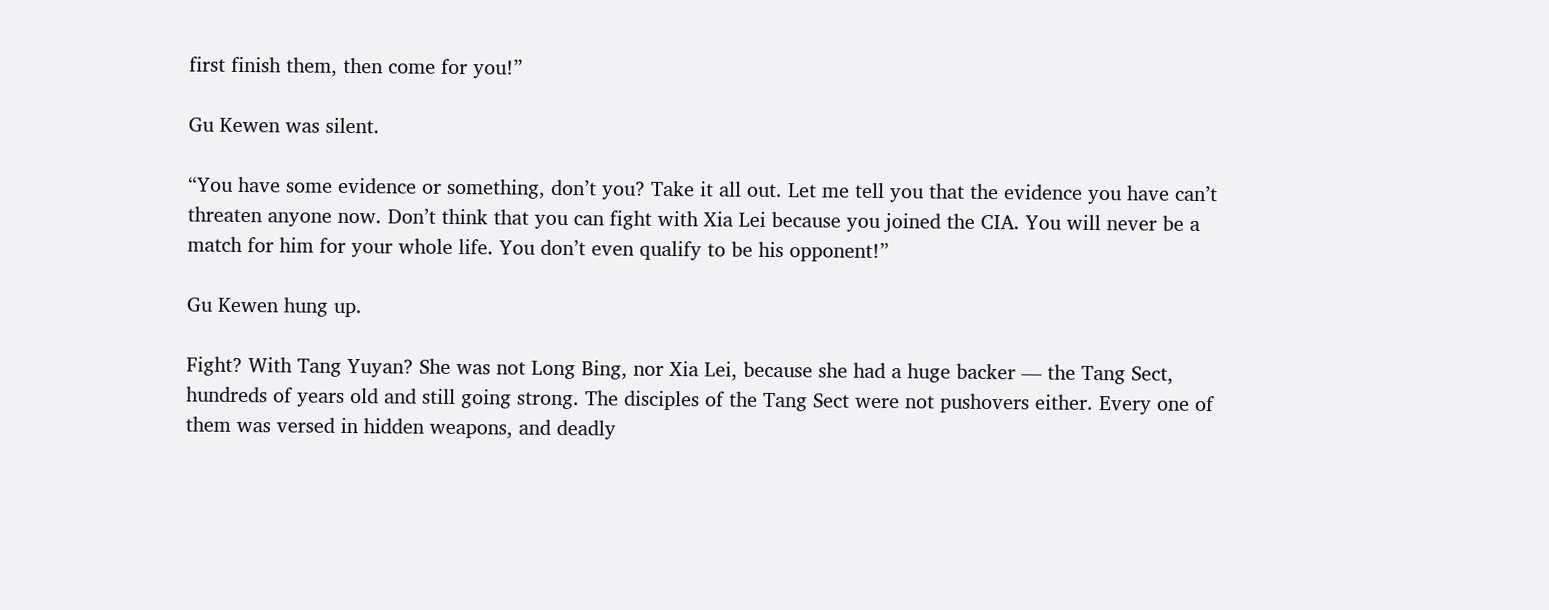first finish them, then come for you!”

Gu Kewen was silent.

“You have some evidence or something, don’t you? Take it all out. Let me tell you that the evidence you have can’t threaten anyone now. Don’t think that you can fight with Xia Lei because you joined the CIA. You will never be a match for him for your whole life. You don’t even qualify to be his opponent!”

Gu Kewen hung up.

Fight? With Tang Yuyan? She was not Long Bing, nor Xia Lei, because she had a huge backer — the Tang Sect, hundreds of years old and still going strong. The disciples of the Tang Sect were not pushovers either. Every one of them was versed in hidden weapons, and deadly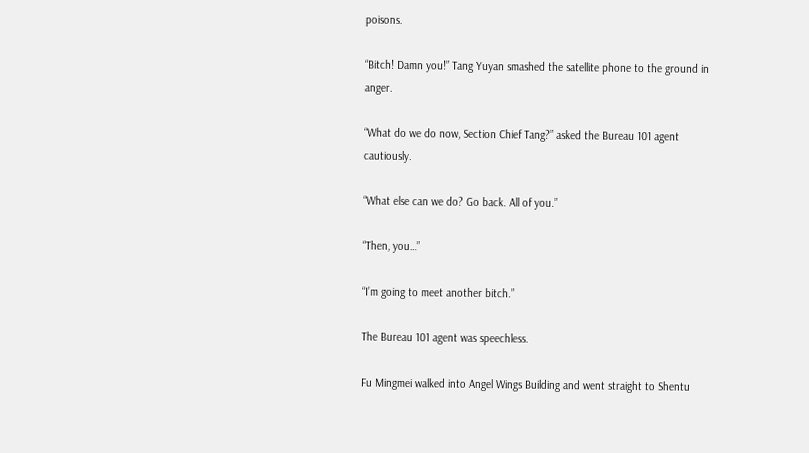poisons.

“Bitch! Damn you!” Tang Yuyan smashed the satellite phone to the ground in anger.

“What do we do now, Section Chief Tang?” asked the Bureau 101 agent cautiously.

“What else can we do? Go back. All of you.”

“Then, you…”

“I’m going to meet another bitch.”

The Bureau 101 agent was speechless.

Fu Mingmei walked into Angel Wings Building and went straight to Shentu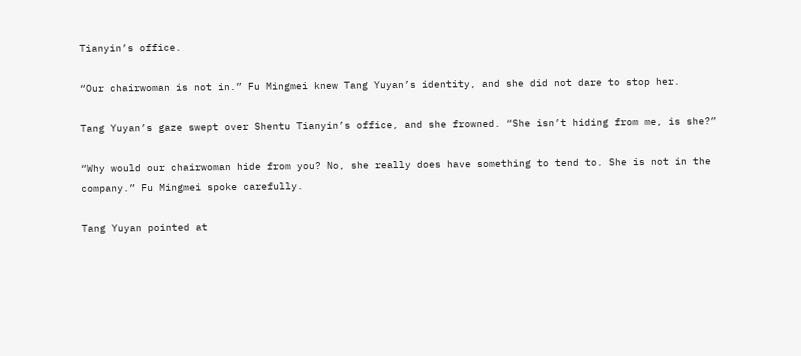Tianyin’s office.

“Our chairwoman is not in.” Fu Mingmei knew Tang Yuyan’s identity, and she did not dare to stop her.

Tang Yuyan’s gaze swept over Shentu Tianyin’s office, and she frowned. “She isn’t hiding from me, is she?”

“Why would our chairwoman hide from you? No, she really does have something to tend to. She is not in the company.” Fu Mingmei spoke carefully.

Tang Yuyan pointed at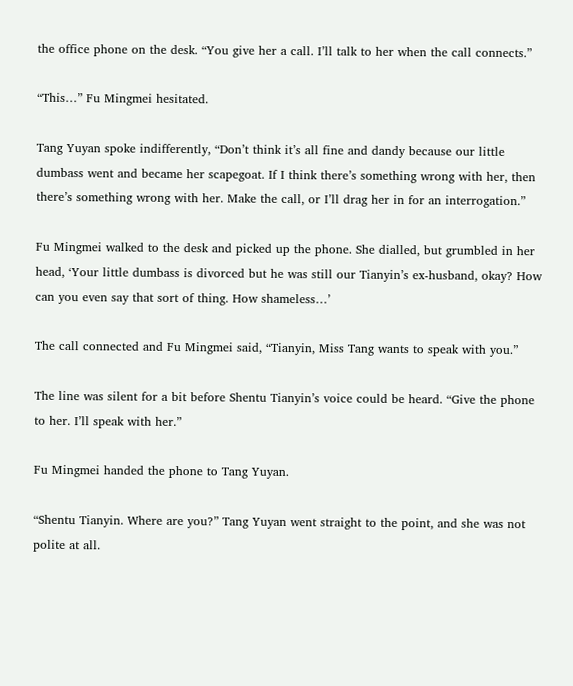the office phone on the desk. “You give her a call. I’ll talk to her when the call connects.”

“This…” Fu Mingmei hesitated.

Tang Yuyan spoke indifferently, “Don’t think it’s all fine and dandy because our little dumbass went and became her scapegoat. If I think there’s something wrong with her, then there’s something wrong with her. Make the call, or I’ll drag her in for an interrogation.”

Fu Mingmei walked to the desk and picked up the phone. She dialled, but grumbled in her head, ‘Your little dumbass is divorced but he was still our Tianyin’s ex-husband, okay? How can you even say that sort of thing. How shameless…’

The call connected and Fu Mingmei said, “Tianyin, Miss Tang wants to speak with you.”

The line was silent for a bit before Shentu Tianyin’s voice could be heard. “Give the phone to her. I’ll speak with her.”

Fu Mingmei handed the phone to Tang Yuyan.

“Shentu Tianyin. Where are you?” Tang Yuyan went straight to the point, and she was not polite at all.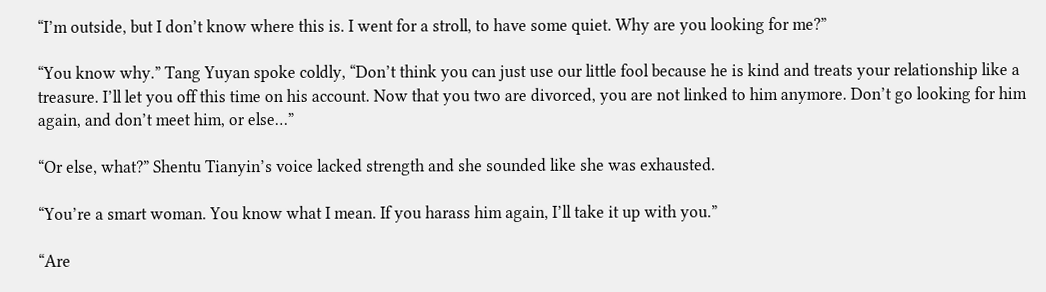“I’m outside, but I don’t know where this is. I went for a stroll, to have some quiet. Why are you looking for me?”

“You know why.” Tang Yuyan spoke coldly, “Don’t think you can just use our little fool because he is kind and treats your relationship like a treasure. I’ll let you off this time on his account. Now that you two are divorced, you are not linked to him anymore. Don’t go looking for him again, and don’t meet him, or else…”

“Or else, what?” Shentu Tianyin’s voice lacked strength and she sounded like she was exhausted.

“You’re a smart woman. You know what I mean. If you harass him again, I’ll take it up with you.”

“Are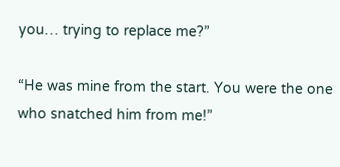you… trying to replace me?”

“He was mine from the start. You were the one who snatched him from me!”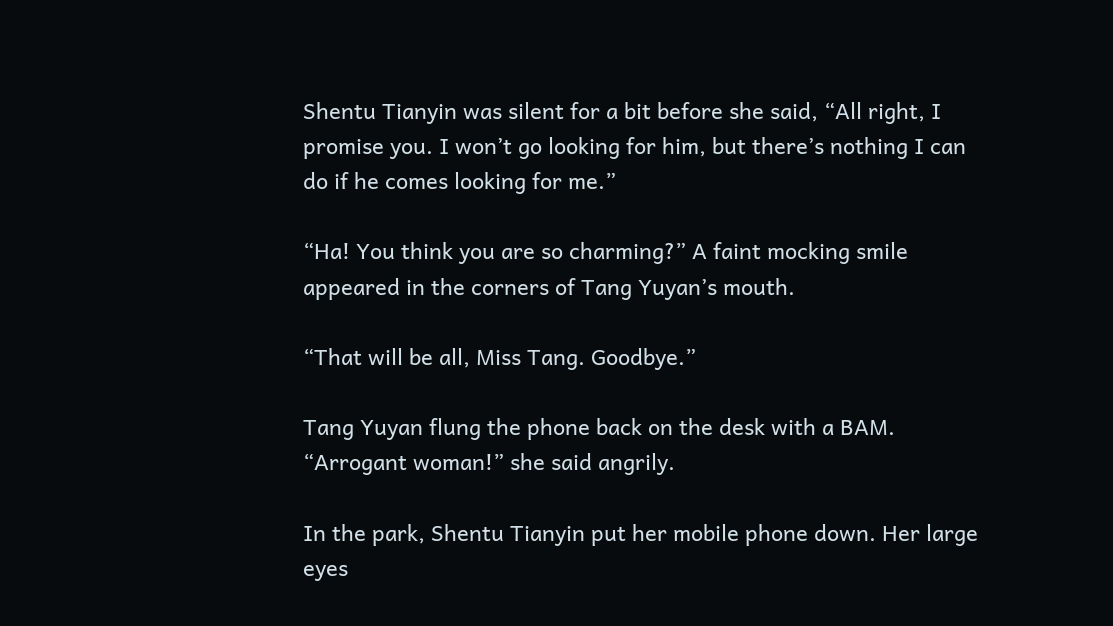Shentu Tianyin was silent for a bit before she said, “All right, I promise you. I won’t go looking for him, but there’s nothing I can do if he comes looking for me.”

“Ha! You think you are so charming?” A faint mocking smile appeared in the corners of Tang Yuyan’s mouth.

“That will be all, Miss Tang. Goodbye.”

Tang Yuyan flung the phone back on the desk with a BAM. “Arrogant woman!” she said angrily.

In the park, Shentu Tianyin put her mobile phone down. Her large eyes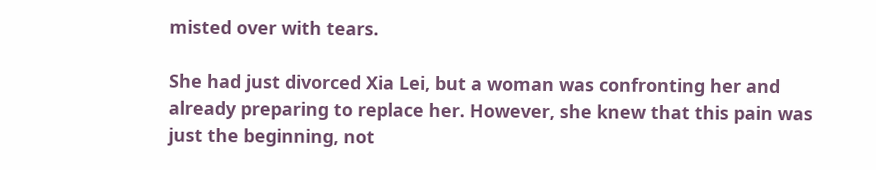misted over with tears.

She had just divorced Xia Lei, but a woman was confronting her and already preparing to replace her. However, she knew that this pain was just the beginning, not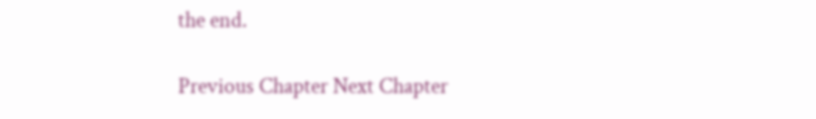the end.

Previous Chapter Next Chapter